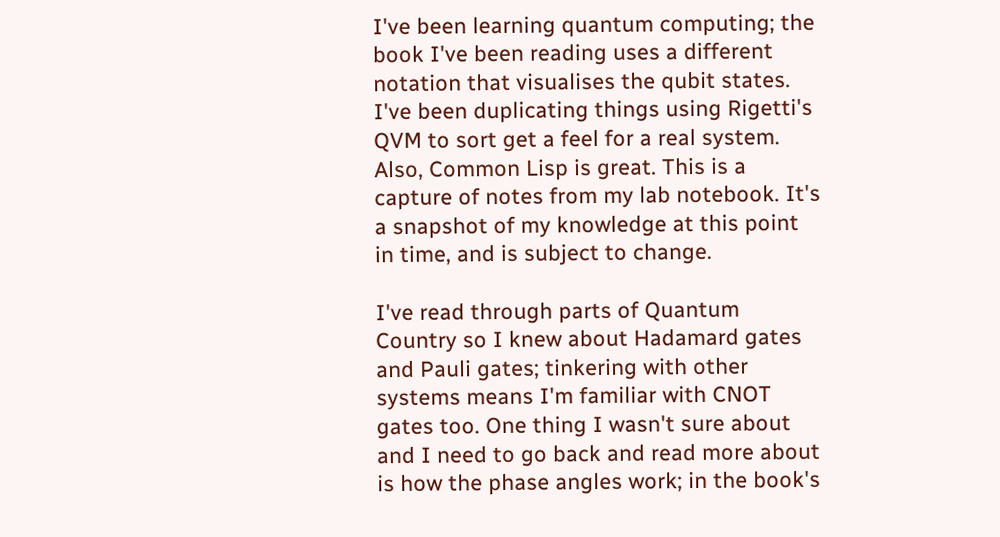I've been learning quantum computing; the book I've been reading uses a different notation that visualises the qubit states. I've been duplicating things using Rigetti's QVM to sort get a feel for a real system. Also, Common Lisp is great. This is a capture of notes from my lab notebook. It's a snapshot of my knowledge at this point in time, and is subject to change.

I've read through parts of Quantum Country so I knew about Hadamard gates and Pauli gates; tinkering with other systems means I'm familiar with CNOT gates too. One thing I wasn't sure about and I need to go back and read more about is how the phase angles work; in the book's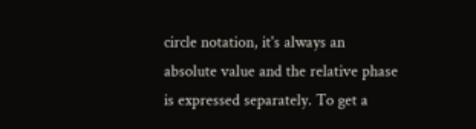circle notation, it's always an absolute value and the relative phase is expressed separately. To get a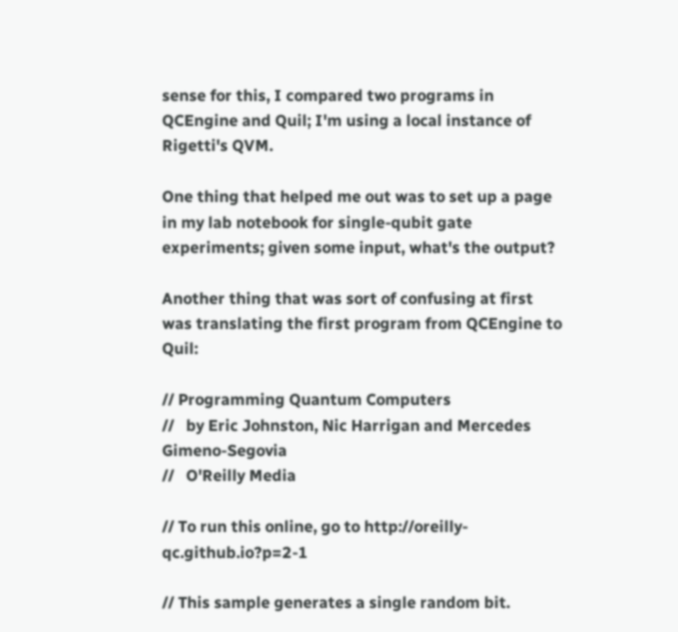sense for this, I compared two programs in QCEngine and Quil; I'm using a local instance of Rigetti's QVM.

One thing that helped me out was to set up a page in my lab notebook for single-qubit gate experiments; given some input, what's the output?

Another thing that was sort of confusing at first was translating the first program from QCEngine to Quil:

// Programming Quantum Computers
//   by Eric Johnston, Nic Harrigan and Mercedes Gimeno-Segovia
//   O'Reilly Media

// To run this online, go to http://oreilly-qc.github.io?p=2-1

// This sample generates a single random bit.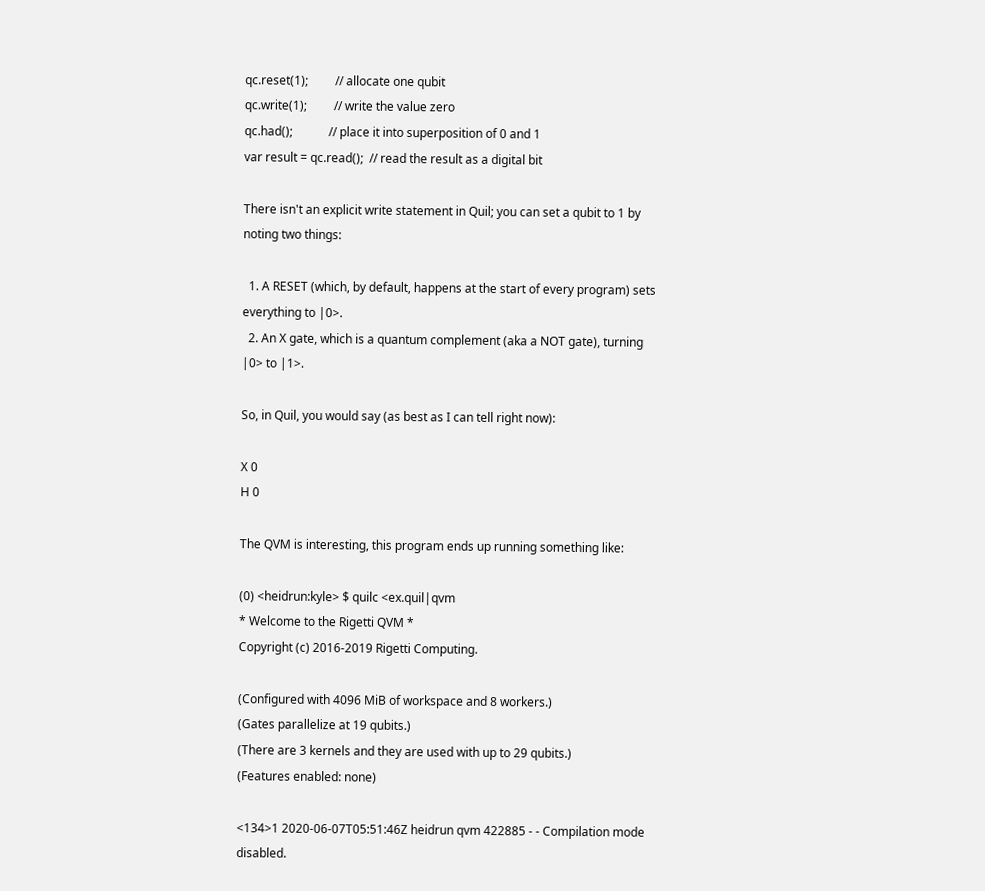qc.reset(1);         // allocate one qubit
qc.write(1);         // write the value zero
qc.had();            // place it into superposition of 0 and 1
var result = qc.read();  // read the result as a digital bit

There isn't an explicit write statement in Quil; you can set a qubit to 1 by noting two things:

  1. A RESET (which, by default, happens at the start of every program) sets everything to |0>.
  2. An X gate, which is a quantum complement (aka a NOT gate), turning |0> to |1>.

So, in Quil, you would say (as best as I can tell right now):

X 0
H 0

The QVM is interesting, this program ends up running something like:

(0) <heidrun:kyle> $ quilc <ex.quil|qvm
* Welcome to the Rigetti QVM *
Copyright (c) 2016-2019 Rigetti Computing.

(Configured with 4096 MiB of workspace and 8 workers.)
(Gates parallelize at 19 qubits.)
(There are 3 kernels and they are used with up to 29 qubits.)
(Features enabled: none)

<134>1 2020-06-07T05:51:46Z heidrun qvm 422885 - - Compilation mode disabled.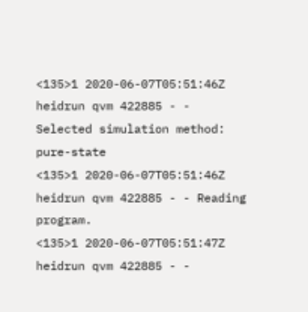<135>1 2020-06-07T05:51:46Z heidrun qvm 422885 - - Selected simulation method: pure-state
<135>1 2020-06-07T05:51:46Z heidrun qvm 422885 - - Reading program.
<135>1 2020-06-07T05:51:47Z heidrun qvm 422885 - -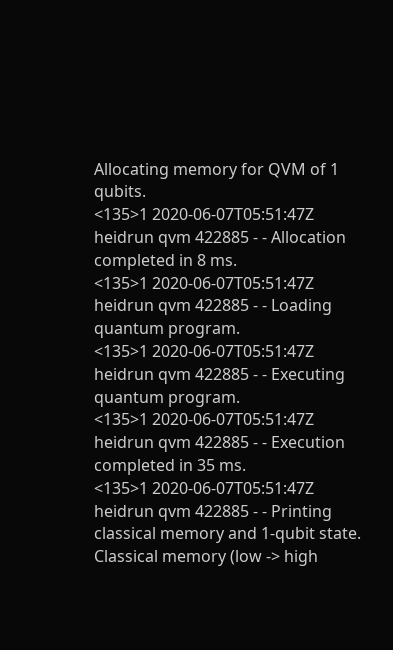Allocating memory for QVM of 1 qubits.
<135>1 2020-06-07T05:51:47Z heidrun qvm 422885 - - Allocation completed in 8 ms.
<135>1 2020-06-07T05:51:47Z heidrun qvm 422885 - - Loading quantum program.
<135>1 2020-06-07T05:51:47Z heidrun qvm 422885 - - Executing quantum program.
<135>1 2020-06-07T05:51:47Z heidrun qvm 422885 - - Execution completed in 35 ms.
<135>1 2020-06-07T05:51:47Z heidrun qvm 422885 - - Printing classical memory and 1-qubit state.
Classical memory (low -> high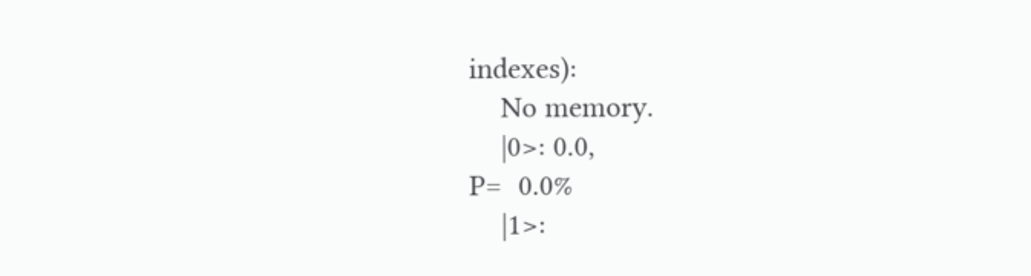indexes):
    No memory.
    |0>: 0.0,                                                   P=  0.0%
    |1>: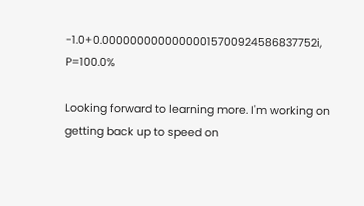-1.0+0.00000000000000015700924586837752i,              P=100.0%

Looking forward to learning more. I'm working on getting back up to speed on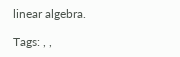linear algebra.

Tags: , ,